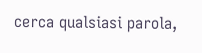cerca qualsiasi parola,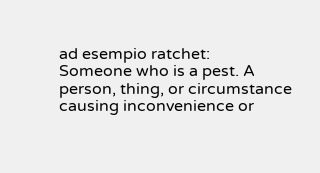ad esempio ratchet:
Someone who is a pest. A person, thing, or circumstance causing inconvenience or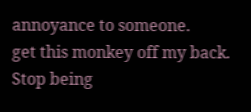annoyance to someone.
get this monkey off my back.
Stop being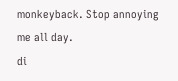monkeyback. Stop annoying me all day.
di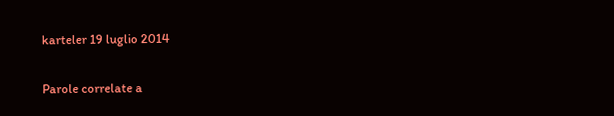karteler 19 luglio 2014

Parole correlate a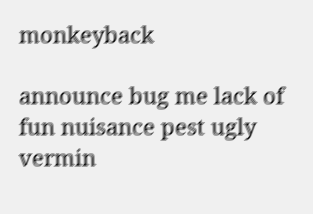monkeyback

announce bug me lack of fun nuisance pest ugly vermin